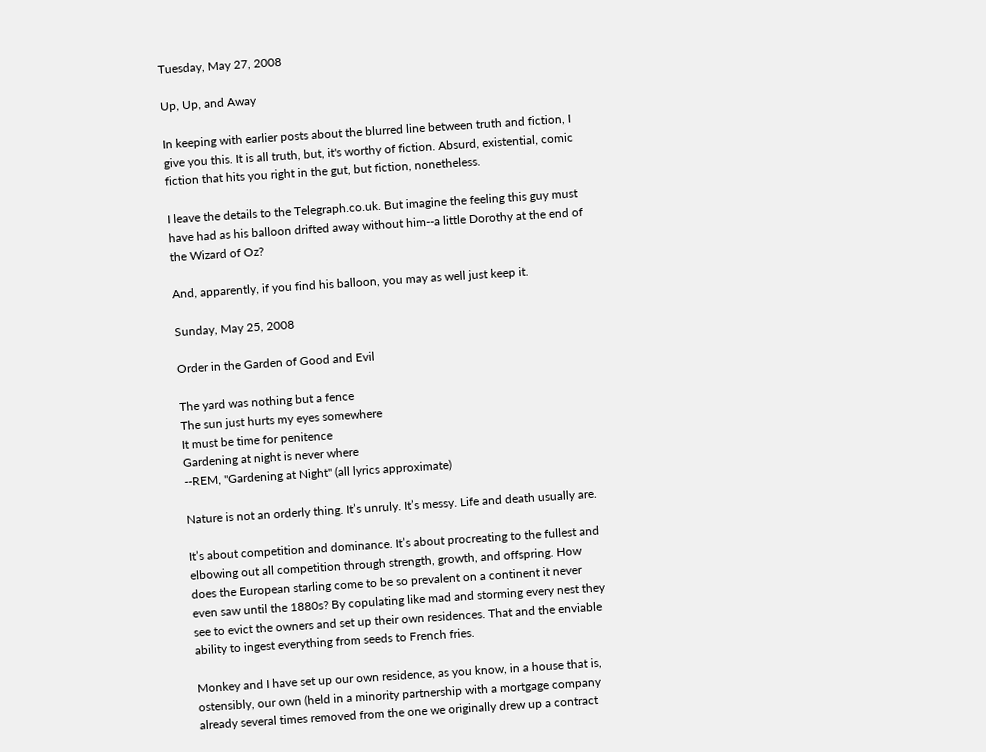Tuesday, May 27, 2008

Up, Up, and Away

In keeping with earlier posts about the blurred line between truth and fiction, I give you this. It is all truth, but, it's worthy of fiction. Absurd, existential, comic fiction that hits you right in the gut, but fiction, nonetheless.

I leave the details to the Telegraph.co.uk. But imagine the feeling this guy must have had as his balloon drifted away without him--a little Dorothy at the end of the Wizard of Oz?

And, apparently, if you find his balloon, you may as well just keep it.

Sunday, May 25, 2008

Order in the Garden of Good and Evil

The yard was nothing but a fence
The sun just hurts my eyes somewhere
It must be time for penitence
Gardening at night is never where
--REM, "Gardening at Night" (all lyrics approximate)

Nature is not an orderly thing. It’s unruly. It’s messy. Life and death usually are.

It’s about competition and dominance. It’s about procreating to the fullest and elbowing out all competition through strength, growth, and offspring. How does the European starling come to be so prevalent on a continent it never even saw until the 1880s? By copulating like mad and storming every nest they see to evict the owners and set up their own residences. That and the enviable ability to ingest everything from seeds to French fries.

Monkey and I have set up our own residence, as you know, in a house that is, ostensibly, our own (held in a minority partnership with a mortgage company already several times removed from the one we originally drew up a contract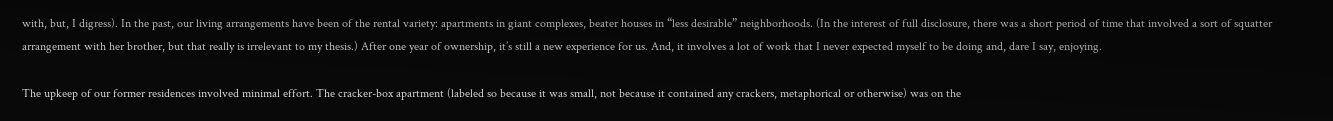with, but, I digress). In the past, our living arrangements have been of the rental variety: apartments in giant complexes, beater houses in “less desirable” neighborhoods. (In the interest of full disclosure, there was a short period of time that involved a sort of squatter arrangement with her brother, but that really is irrelevant to my thesis.) After one year of ownership, it’s still a new experience for us. And, it involves a lot of work that I never expected myself to be doing and, dare I say, enjoying.

The upkeep of our former residences involved minimal effort. The cracker-box apartment (labeled so because it was small, not because it contained any crackers, metaphorical or otherwise) was on the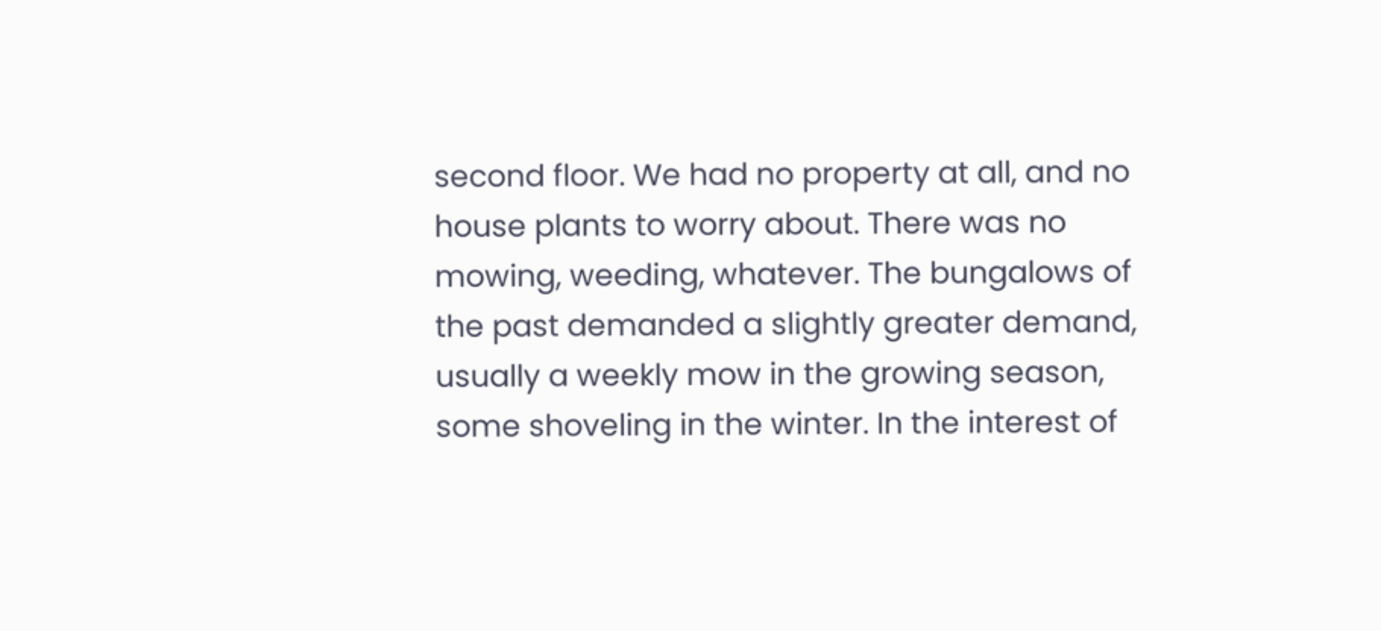second floor. We had no property at all, and no house plants to worry about. There was no mowing, weeding, whatever. The bungalows of the past demanded a slightly greater demand, usually a weekly mow in the growing season, some shoveling in the winter. In the interest of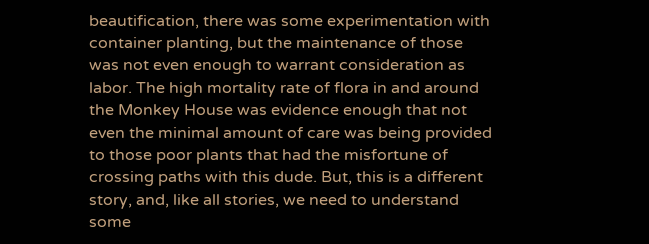beautification, there was some experimentation with container planting, but the maintenance of those was not even enough to warrant consideration as labor. The high mortality rate of flora in and around the Monkey House was evidence enough that not even the minimal amount of care was being provided to those poor plants that had the misfortune of crossing paths with this dude. But, this is a different story, and, like all stories, we need to understand some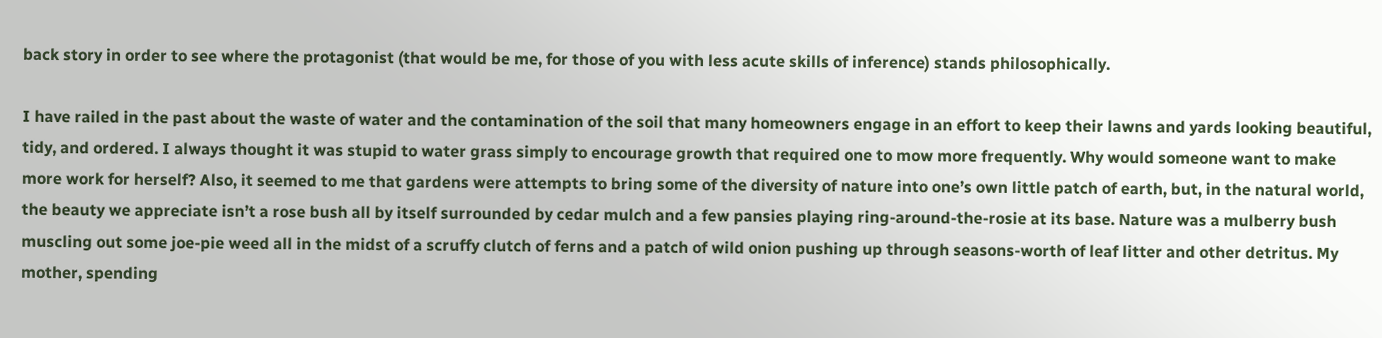back story in order to see where the protagonist (that would be me, for those of you with less acute skills of inference) stands philosophically.

I have railed in the past about the waste of water and the contamination of the soil that many homeowners engage in an effort to keep their lawns and yards looking beautiful, tidy, and ordered. I always thought it was stupid to water grass simply to encourage growth that required one to mow more frequently. Why would someone want to make more work for herself? Also, it seemed to me that gardens were attempts to bring some of the diversity of nature into one’s own little patch of earth, but, in the natural world, the beauty we appreciate isn’t a rose bush all by itself surrounded by cedar mulch and a few pansies playing ring-around-the-rosie at its base. Nature was a mulberry bush muscling out some joe-pie weed all in the midst of a scruffy clutch of ferns and a patch of wild onion pushing up through seasons-worth of leaf litter and other detritus. My mother, spending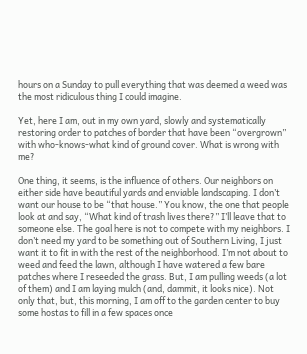hours on a Sunday to pull everything that was deemed a weed was the most ridiculous thing I could imagine.

Yet, here I am, out in my own yard, slowly and systematically restoring order to patches of border that have been “overgrown” with who-knows-what kind of ground cover. What is wrong with me?

One thing, it seems, is the influence of others. Our neighbors on either side have beautiful yards and enviable landscaping. I don’t want our house to be “that house.” You know, the one that people look at and say, “What kind of trash lives there?” I’ll leave that to someone else. The goal here is not to compete with my neighbors. I don’t need my yard to be something out of Southern Living, I just want it to fit in with the rest of the neighborhood. I’m not about to weed and feed the lawn, although I have watered a few bare patches where I reseeded the grass. But, I am pulling weeds (a lot of them) and I am laying mulch (and, dammit, it looks nice). Not only that, but, this morning, I am off to the garden center to buy some hostas to fill in a few spaces once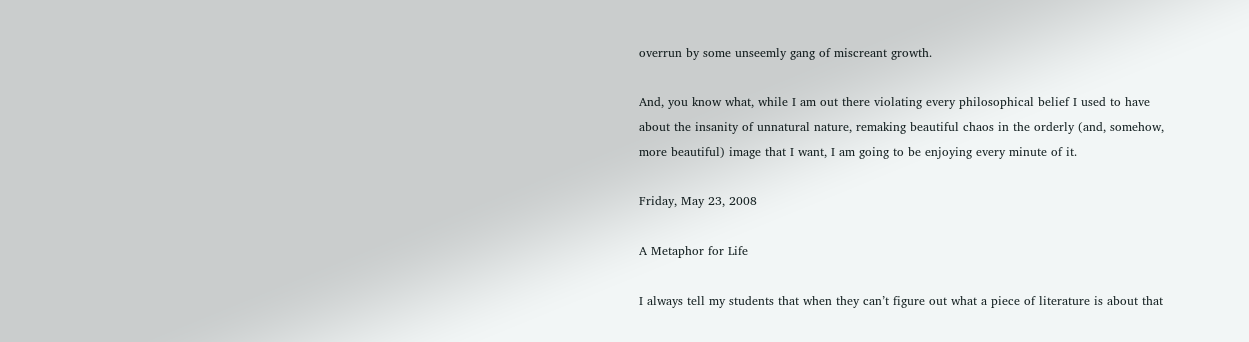overrun by some unseemly gang of miscreant growth.

And, you know what, while I am out there violating every philosophical belief I used to have about the insanity of unnatural nature, remaking beautiful chaos in the orderly (and, somehow, more beautiful) image that I want, I am going to be enjoying every minute of it.

Friday, May 23, 2008

A Metaphor for Life

I always tell my students that when they can’t figure out what a piece of literature is about that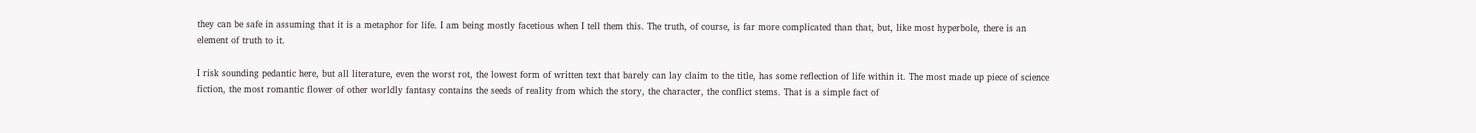they can be safe in assuming that it is a metaphor for life. I am being mostly facetious when I tell them this. The truth, of course, is far more complicated than that, but, like most hyperbole, there is an element of truth to it.

I risk sounding pedantic here, but all literature, even the worst rot, the lowest form of written text that barely can lay claim to the title, has some reflection of life within it. The most made up piece of science fiction, the most romantic flower of other worldly fantasy contains the seeds of reality from which the story, the character, the conflict stems. That is a simple fact of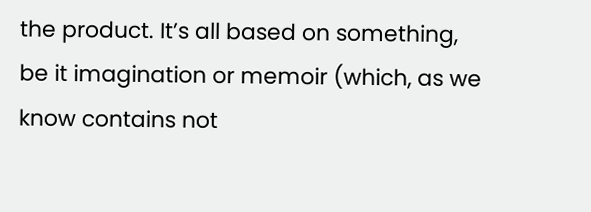the product. It’s all based on something, be it imagination or memoir (which, as we know contains not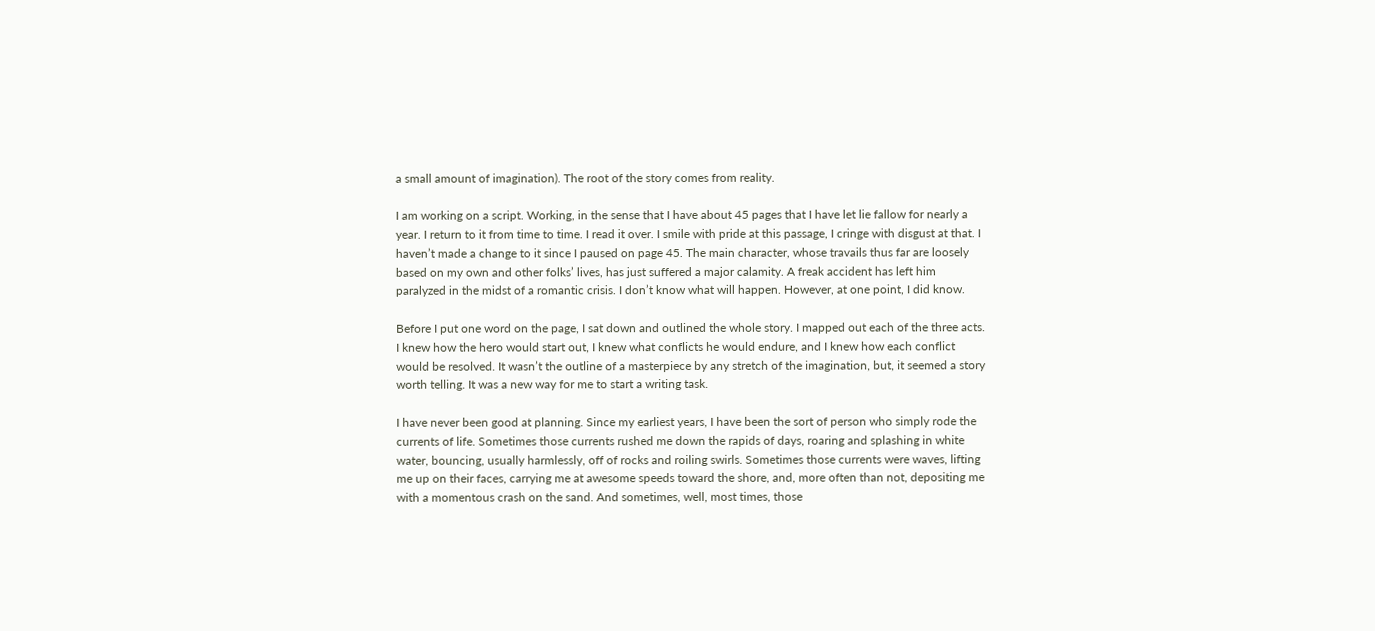a small amount of imagination). The root of the story comes from reality.

I am working on a script. Working, in the sense that I have about 45 pages that I have let lie fallow for nearly a year. I return to it from time to time. I read it over. I smile with pride at this passage, I cringe with disgust at that. I haven’t made a change to it since I paused on page 45. The main character, whose travails thus far are loosely based on my own and other folks’ lives, has just suffered a major calamity. A freak accident has left him paralyzed in the midst of a romantic crisis. I don’t know what will happen. However, at one point, I did know.

Before I put one word on the page, I sat down and outlined the whole story. I mapped out each of the three acts. I knew how the hero would start out, I knew what conflicts he would endure, and I knew how each conflict would be resolved. It wasn’t the outline of a masterpiece by any stretch of the imagination, but, it seemed a story worth telling. It was a new way for me to start a writing task.

I have never been good at planning. Since my earliest years, I have been the sort of person who simply rode the currents of life. Sometimes those currents rushed me down the rapids of days, roaring and splashing in white water, bouncing, usually harmlessly, off of rocks and roiling swirls. Sometimes those currents were waves, lifting me up on their faces, carrying me at awesome speeds toward the shore, and, more often than not, depositing me with a momentous crash on the sand. And sometimes, well, most times, those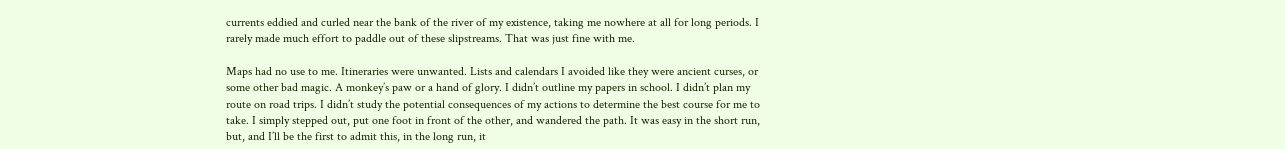currents eddied and curled near the bank of the river of my existence, taking me nowhere at all for long periods. I rarely made much effort to paddle out of these slipstreams. That was just fine with me.

Maps had no use to me. Itineraries were unwanted. Lists and calendars I avoided like they were ancient curses, or some other bad magic. A monkey’s paw or a hand of glory. I didn’t outline my papers in school. I didn’t plan my route on road trips. I didn’t study the potential consequences of my actions to determine the best course for me to take. I simply stepped out, put one foot in front of the other, and wandered the path. It was easy in the short run, but, and I’ll be the first to admit this, in the long run, it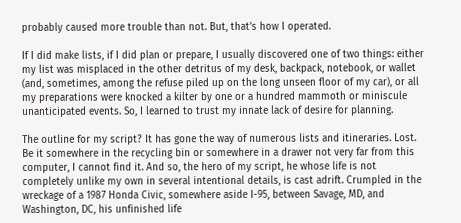probably caused more trouble than not. But, that’s how I operated.

If I did make lists, if I did plan or prepare, I usually discovered one of two things: either my list was misplaced in the other detritus of my desk, backpack, notebook, or wallet (and, sometimes, among the refuse piled up on the long unseen floor of my car), or all my preparations were knocked a kilter by one or a hundred mammoth or miniscule unanticipated events. So, I learned to trust my innate lack of desire for planning.

The outline for my script? It has gone the way of numerous lists and itineraries. Lost. Be it somewhere in the recycling bin or somewhere in a drawer not very far from this computer, I cannot find it. And so, the hero of my script, he whose life is not completely unlike my own in several intentional details, is cast adrift. Crumpled in the wreckage of a 1987 Honda Civic, somewhere aside I-95, between Savage, MD, and Washington, DC, his unfinished life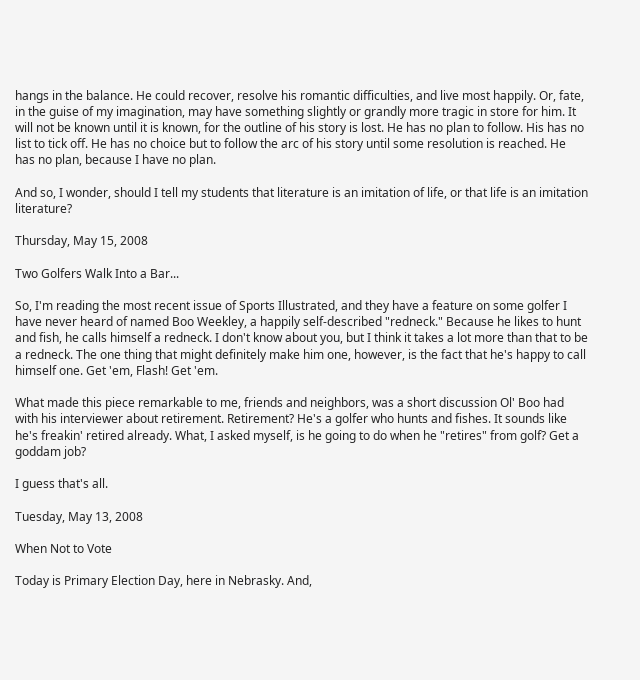hangs in the balance. He could recover, resolve his romantic difficulties, and live most happily. Or, fate, in the guise of my imagination, may have something slightly or grandly more tragic in store for him. It will not be known until it is known, for the outline of his story is lost. He has no plan to follow. His has no list to tick off. He has no choice but to follow the arc of his story until some resolution is reached. He has no plan, because I have no plan.

And so, I wonder, should I tell my students that literature is an imitation of life, or that life is an imitation literature?

Thursday, May 15, 2008

Two Golfers Walk Into a Bar...

So, I'm reading the most recent issue of Sports Illustrated, and they have a feature on some golfer I have never heard of named Boo Weekley, a happily self-described "redneck." Because he likes to hunt and fish, he calls himself a redneck. I don't know about you, but I think it takes a lot more than that to be a redneck. The one thing that might definitely make him one, however, is the fact that he's happy to call himself one. Get 'em, Flash! Get 'em.

What made this piece remarkable to me, friends and neighbors, was a short discussion Ol' Boo had with his interviewer about retirement. Retirement? He's a golfer who hunts and fishes. It sounds like he's freakin' retired already. What, I asked myself, is he going to do when he "retires" from golf? Get a goddam job?

I guess that's all.

Tuesday, May 13, 2008

When Not to Vote

Today is Primary Election Day, here in Nebrasky. And,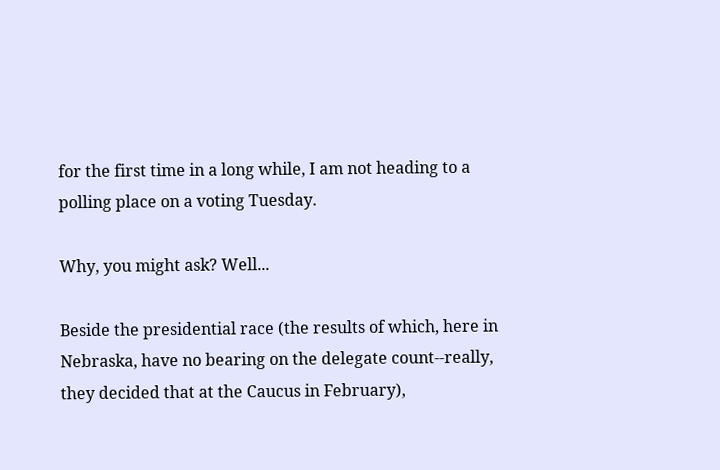for the first time in a long while, I am not heading to a polling place on a voting Tuesday.

Why, you might ask? Well...

Beside the presidential race (the results of which, here in Nebraska, have no bearing on the delegate count--really, they decided that at the Caucus in February),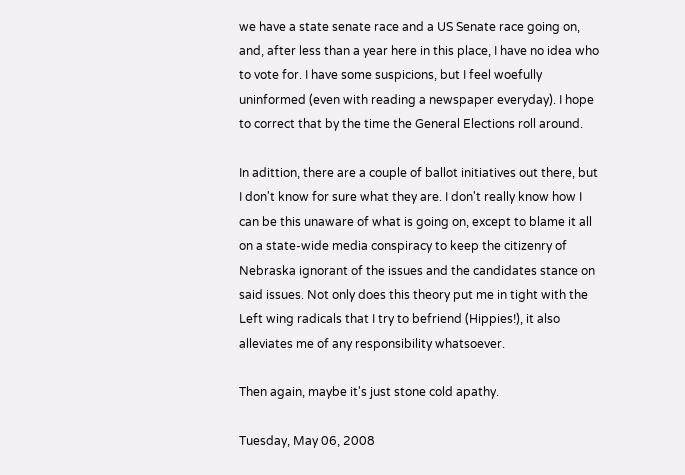we have a state senate race and a US Senate race going on, and, after less than a year here in this place, I have no idea who to vote for. I have some suspicions, but I feel woefully uninformed (even with reading a newspaper everyday). I hope to correct that by the time the General Elections roll around.

In adittion, there are a couple of ballot initiatives out there, but I don't know for sure what they are. I don't really know how I can be this unaware of what is going on, except to blame it all on a state-wide media conspiracy to keep the citizenry of Nebraska ignorant of the issues and the candidates stance on said issues. Not only does this theory put me in tight with the Left wing radicals that I try to befriend (Hippies!), it also alleviates me of any responsibility whatsoever.

Then again, maybe it's just stone cold apathy.

Tuesday, May 06, 2008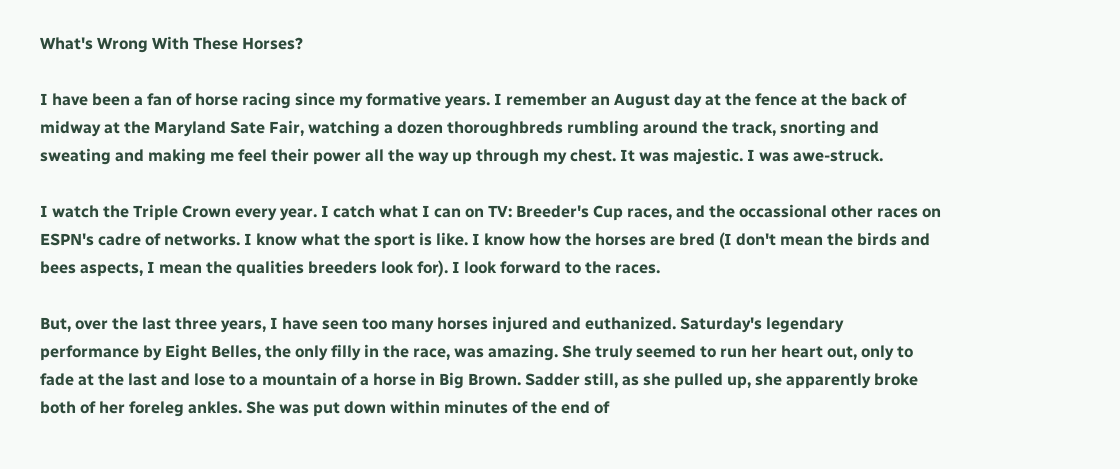What's Wrong With These Horses?

I have been a fan of horse racing since my formative years. I remember an August day at the fence at the back of midway at the Maryland Sate Fair, watching a dozen thoroughbreds rumbling around the track, snorting and sweating and making me feel their power all the way up through my chest. It was majestic. I was awe-struck.

I watch the Triple Crown every year. I catch what I can on TV: Breeder's Cup races, and the occassional other races on ESPN's cadre of networks. I know what the sport is like. I know how the horses are bred (I don't mean the birds and bees aspects, I mean the qualities breeders look for). I look forward to the races.

But, over the last three years, I have seen too many horses injured and euthanized. Saturday's legendary performance by Eight Belles, the only filly in the race, was amazing. She truly seemed to run her heart out, only to fade at the last and lose to a mountain of a horse in Big Brown. Sadder still, as she pulled up, she apparently broke both of her foreleg ankles. She was put down within minutes of the end of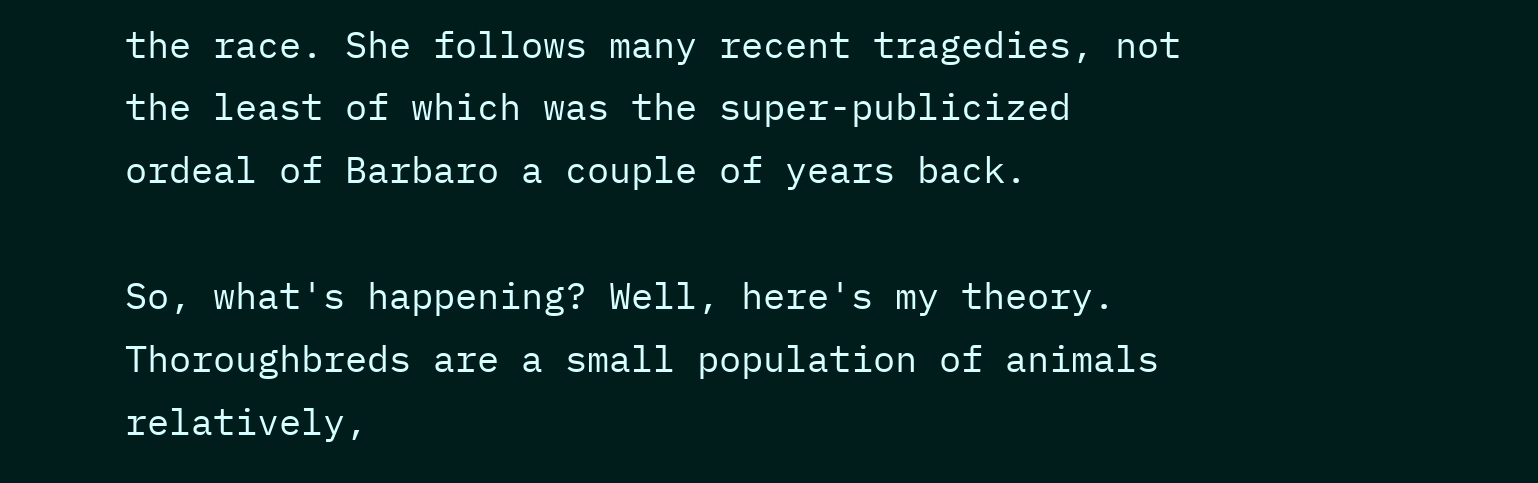the race. She follows many recent tragedies, not the least of which was the super-publicized ordeal of Barbaro a couple of years back.

So, what's happening? Well, here's my theory. Thoroughbreds are a small population of animals relatively,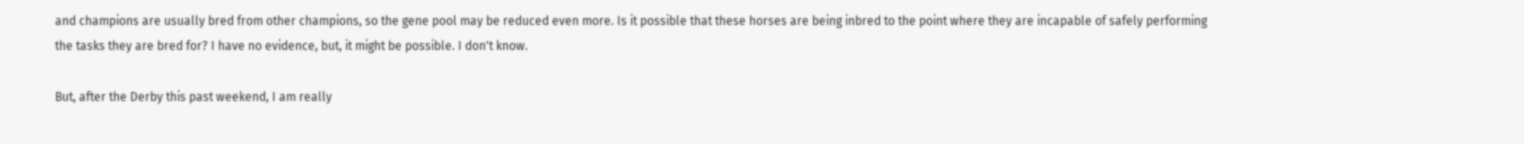and champions are usually bred from other champions, so the gene pool may be reduced even more. Is it possible that these horses are being inbred to the point where they are incapable of safely performing the tasks they are bred for? I have no evidence, but, it might be possible. I don't know.

But, after the Derby this past weekend, I am really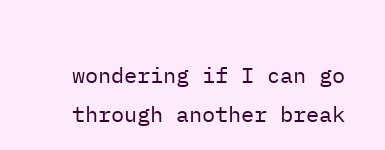wondering if I can go through another break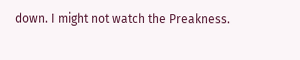down. I might not watch the Preakness.